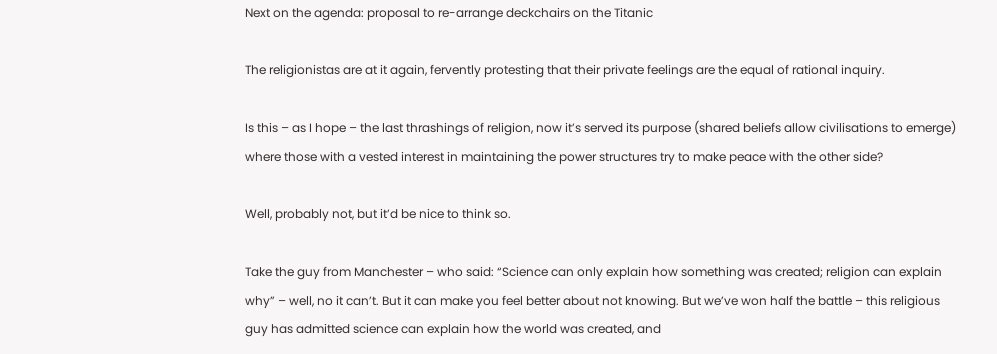Next on the agenda: proposal to re-arrange deckchairs on the Titanic

The religionistas are at it again, fervently protesting that their private feelings are the equal of rational inquiry.

Is this – as I hope – the last thrashings of religion, now it’s served its purpose (shared beliefs allow civilisations to emerge) where those with a vested interest in maintaining the power structures try to make peace with the other side?

Well, probably not, but it’d be nice to think so.

Take the guy from Manchester – who said: “Science can only explain how something was created; religion can explain why” – well, no it can’t. But it can make you feel better about not knowing. But we’ve won half the battle – this religious guy has admitted science can explain how the world was created, and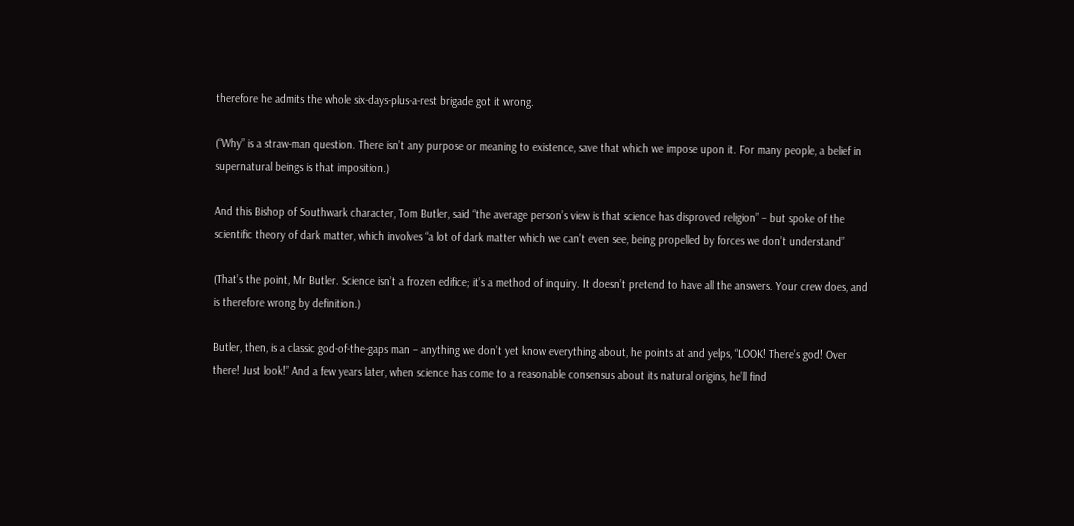therefore he admits the whole six-days-plus-a-rest brigade got it wrong.

(“Why” is a straw-man question. There isn’t any purpose or meaning to existence, save that which we impose upon it. For many people, a belief in supernatural beings is that imposition.)

And this Bishop of Southwark character, Tom Butler, said “the average person’s view is that science has disproved religion” – but spoke of the scientific theory of dark matter, which involves “a lot of dark matter which we can’t even see, being propelled by forces we don’t understand”

(That’s the point, Mr Butler. Science isn’t a frozen edifice; it’s a method of inquiry. It doesn’t pretend to have all the answers. Your crew does, and is therefore wrong by definition.)

Butler, then, is a classic god-of-the-gaps man – anything we don’t yet know everything about, he points at and yelps, “LOOK! There’s god! Over there! Just look!” And a few years later, when science has come to a reasonable consensus about its natural origins, he’ll find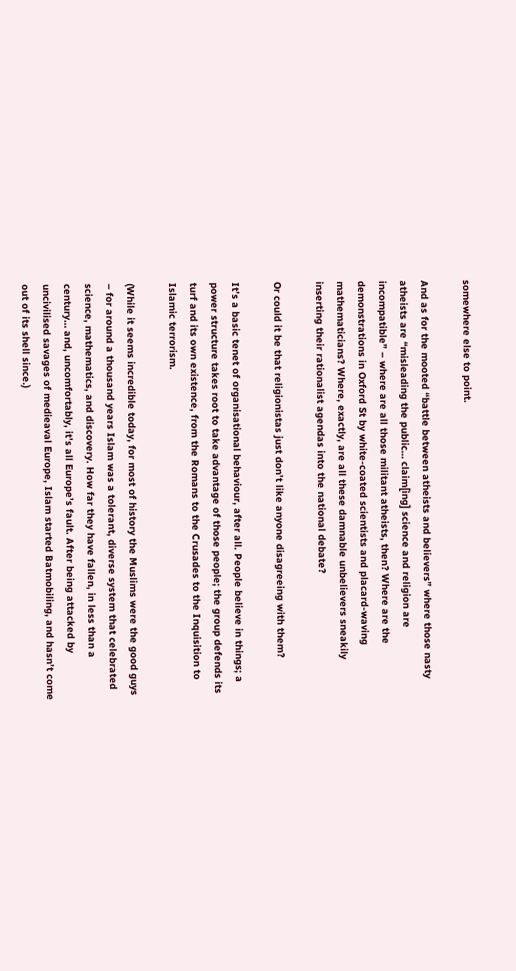somewhere else to point.

And as for the mooted “battle between atheists and believers” where those nasty atheists are “misleading the public… claim[ing] science and religion are incompatible” – where are all those militant atheists, then? Where are the demonstrations in Oxford St by white-coated scientists and placard-waving mathematicians? Where, exactly, are all these damnable unbelievers sneakily inserting their rationalist agendas into the national debate?

Or could it be that religionistas just don’t like anyone disagreeing with them?

It’s a basic tenet of organisational behaviour, after all. People believe in things; a power structure takes root to take advantage of those people; the group defends its turf and its own existence, from the Romans to the Crusades to the Inquisition to Islamic terrorism.

(While it seems incredible today, for most of history the Muslims were the good guys – for around a thousand years Islam was a tolerant, diverse system that celebrated science, mathematics, and discovery. How far they have fallen, in less than a century… and, uncomfortably, it’s all Europe’s fault. After being attacked by uncivilised savages of medieaval Europe, Islam started Batmobiling, and hasn’t come out of its shell since.)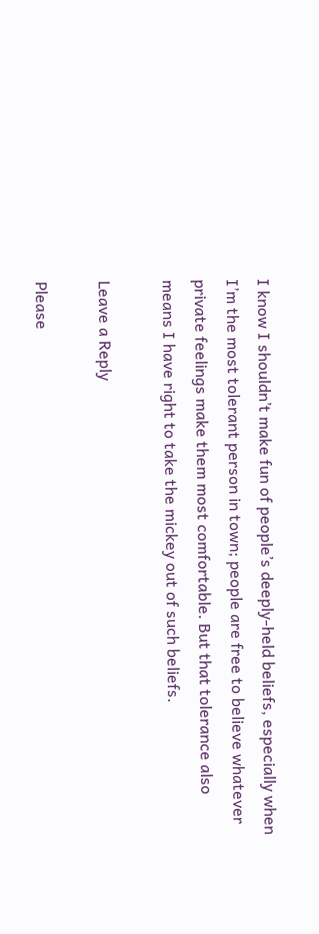I know I shouldn’t make fun of people’s deeply-held beliefs, especially when I’m the most tolerant person in town; people are free to believe whatever private feelings make them most comfortable. But that tolerance also means I have right to take the mickey out of such beliefs.

Leave a Reply

Please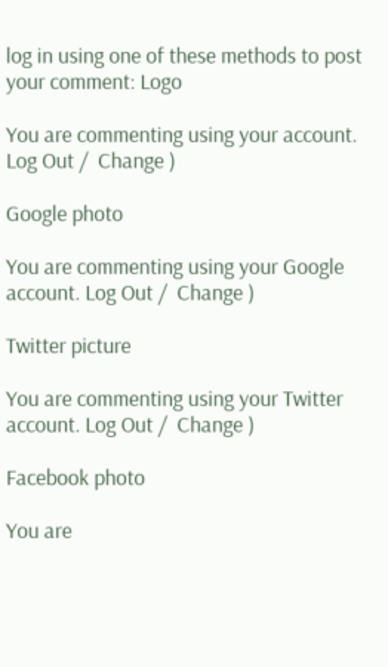log in using one of these methods to post your comment: Logo

You are commenting using your account. Log Out /  Change )

Google photo

You are commenting using your Google account. Log Out /  Change )

Twitter picture

You are commenting using your Twitter account. Log Out /  Change )

Facebook photo

You are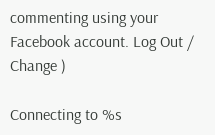commenting using your Facebook account. Log Out /  Change )

Connecting to %s